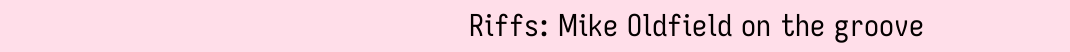Riffs: Mike Oldfield on the groove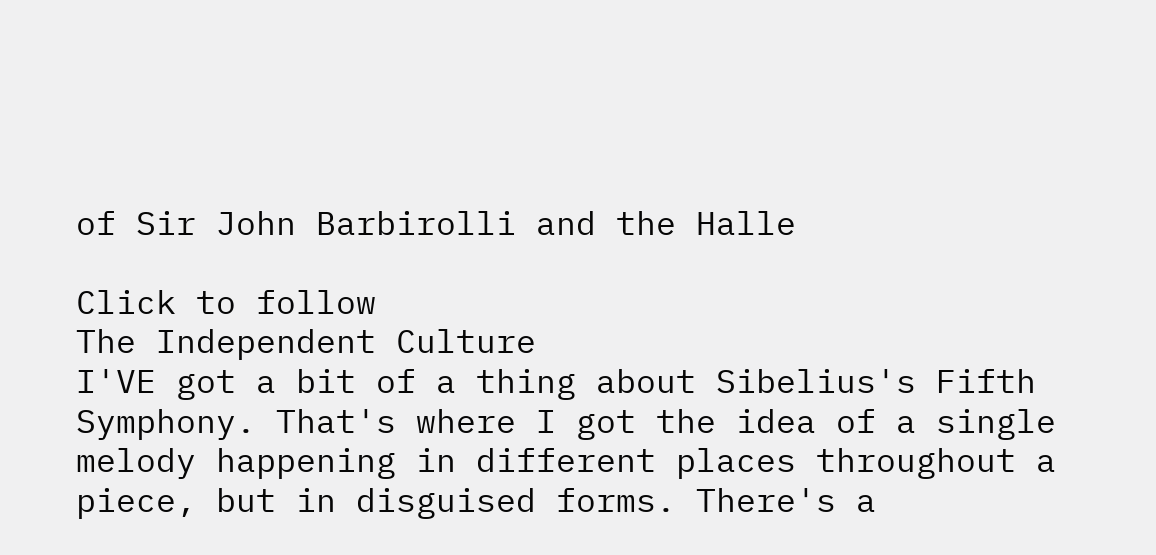of Sir John Barbirolli and the Halle

Click to follow
The Independent Culture
I'VE got a bit of a thing about Sibelius's Fifth Symphony. That's where I got the idea of a single melody happening in different places throughout a piece, but in disguised forms. There's a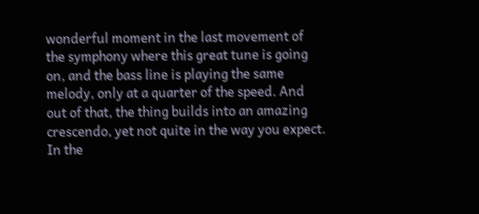wonderful moment in the last movement of the symphony where this great tune is going on, and the bass line is playing the same melody, only at a quarter of the speed. And out of that, the thing builds into an amazing crescendo, yet not quite in the way you expect. In the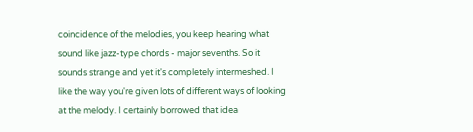coincidence of the melodies, you keep hearing what sound like jazz-type chords - major sevenths. So it sounds strange and yet it's completely intermeshed. I like the way you're given lots of different ways of looking at the melody. I certainly borrowed that idea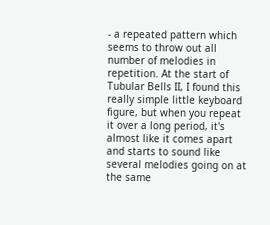- a repeated pattern which seems to throw out all number of melodies in repetition. At the start of Tubular Bells II, I found this really simple little keyboard figure, but when you repeat it over a long period, it's almost like it comes apart and starts to sound like several melodies going on at the same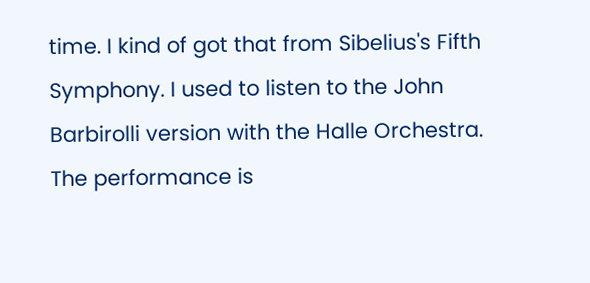time. I kind of got that from Sibelius's Fifth Symphony. I used to listen to the John Barbirolli version with the Halle Orchestra. The performance is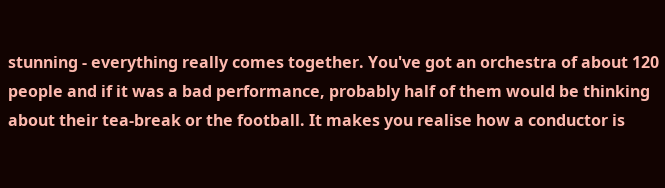stunning - everything really comes together. You've got an orchestra of about 120 people and if it was a bad performance, probably half of them would be thinking about their tea-break or the football. It makes you realise how a conductor is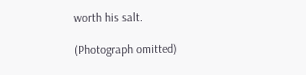worth his salt.

(Photograph omitted)